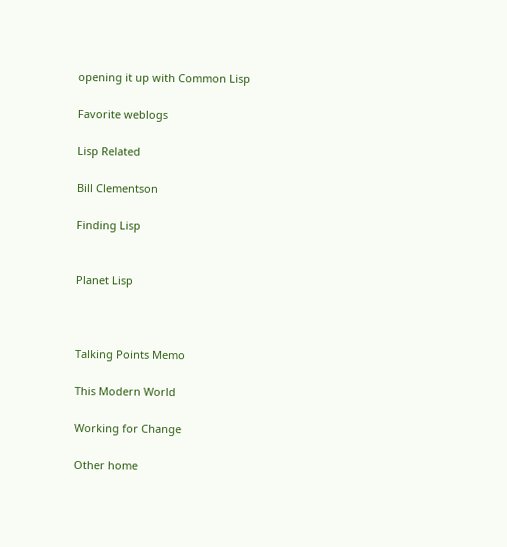opening it up with Common Lisp

Favorite weblogs

Lisp Related

Bill Clementson

Finding Lisp


Planet Lisp



Talking Points Memo

This Modern World

Working for Change

Other home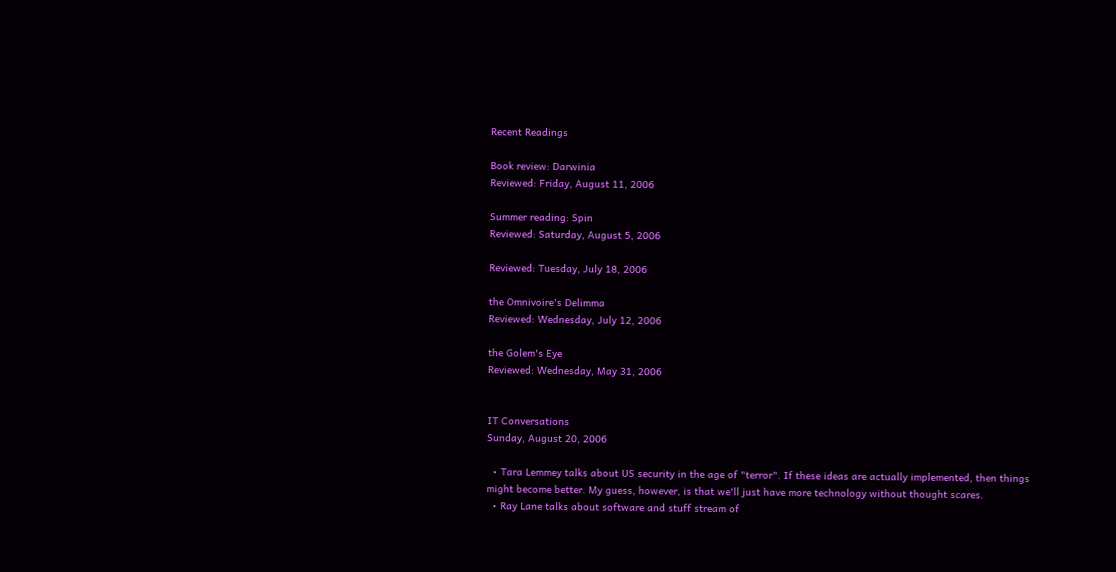Recent Readings

Book review: Darwinia
Reviewed: Friday, August 11, 2006

Summer reading: Spin
Reviewed: Saturday, August 5, 2006

Reviewed: Tuesday, July 18, 2006

the Omnivoire's Delimma
Reviewed: Wednesday, July 12, 2006

the Golem's Eye
Reviewed: Wednesday, May 31, 2006


IT Conversations
Sunday, August 20, 2006

  • Tara Lemmey talks about US security in the age of "terror". If these ideas are actually implemented, then things might become better. My guess, however, is that we'll just have more technology without thought scares.
  • Ray Lane talks about software and stuff stream of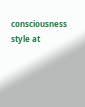consciousness style at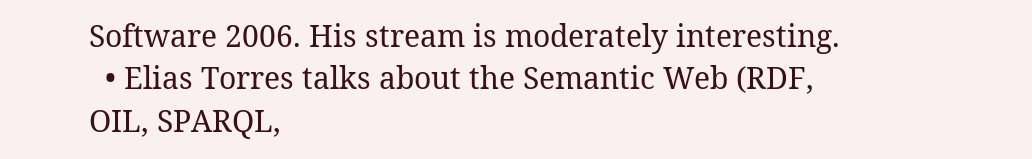Software 2006. His stream is moderately interesting.
  • Elias Torres talks about the Semantic Web (RDF, OIL, SPARQL,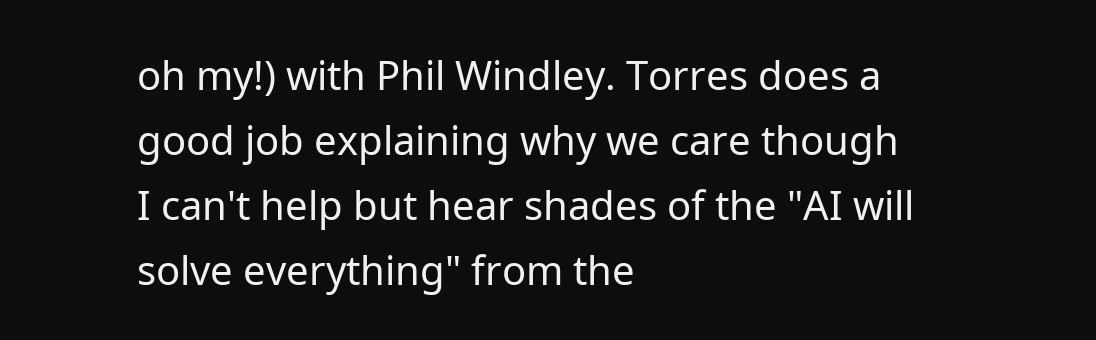oh my!) with Phil Windley. Torres does a good job explaining why we care though I can't help but hear shades of the "AI will solve everything" from the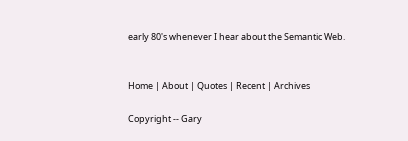early 80's whenever I hear about the Semantic Web.


Home | About | Quotes | Recent | Archives

Copyright -- Gary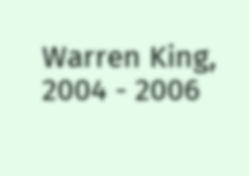Warren King, 2004 - 2006